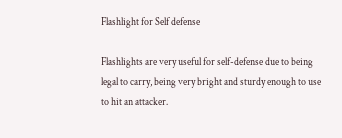Flashlight for Self defense

Flashlights are very useful for self-defense due to being legal to carry, being very bright and sturdy enough to use to hit an attacker.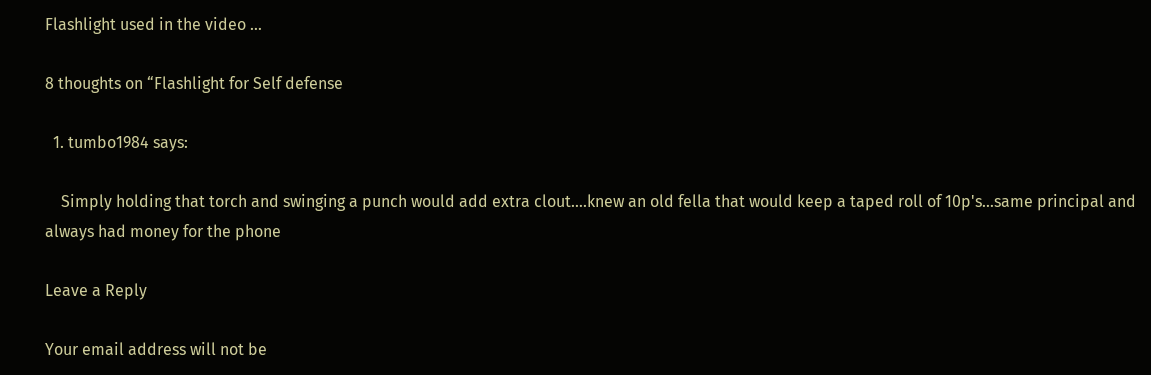Flashlight used in the video …

8 thoughts on “Flashlight for Self defense

  1. tumbo1984 says:

    Simply holding that torch and swinging a punch would add extra clout….knew an old fella that would keep a taped roll of 10p's…same principal and always had money for the phone

Leave a Reply

Your email address will not be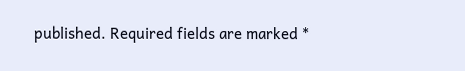published. Required fields are marked *